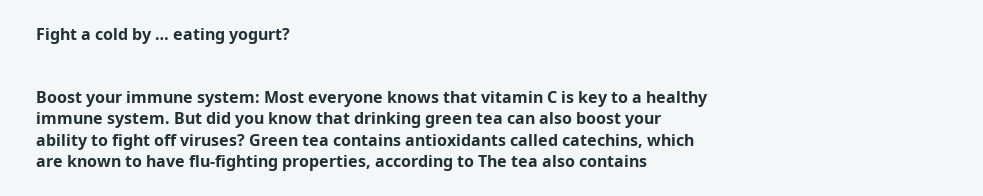Fight a cold by … eating yogurt?


Boost your immune system: Most everyone knows that vitamin C is key to a healthy immune system. But did you know that drinking green tea can also boost your ability to fight off viruses? Green tea contains antioxidants called catechins, which are known to have flu-fighting properties, according to The tea also contains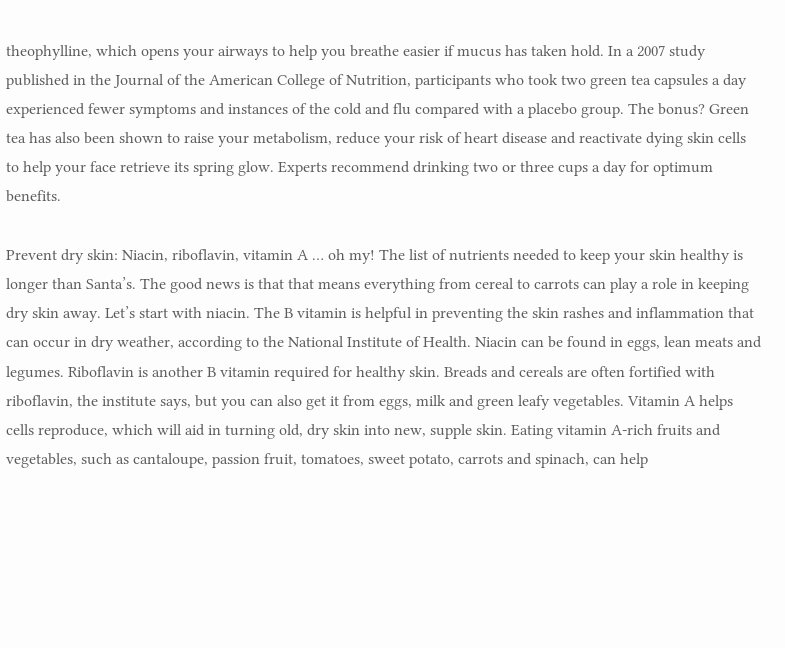theophylline, which opens your airways to help you breathe easier if mucus has taken hold. In a 2007 study published in the Journal of the American College of Nutrition, participants who took two green tea capsules a day experienced fewer symptoms and instances of the cold and flu compared with a placebo group. The bonus? Green tea has also been shown to raise your metabolism, reduce your risk of heart disease and reactivate dying skin cells to help your face retrieve its spring glow. Experts recommend drinking two or three cups a day for optimum benefits.

Prevent dry skin: Niacin, riboflavin, vitamin A … oh my! The list of nutrients needed to keep your skin healthy is longer than Santa’s. The good news is that that means everything from cereal to carrots can play a role in keeping dry skin away. Let’s start with niacin. The B vitamin is helpful in preventing the skin rashes and inflammation that can occur in dry weather, according to the National Institute of Health. Niacin can be found in eggs, lean meats and legumes. Riboflavin is another B vitamin required for healthy skin. Breads and cereals are often fortified with riboflavin, the institute says, but you can also get it from eggs, milk and green leafy vegetables. Vitamin A helps cells reproduce, which will aid in turning old, dry skin into new, supple skin. Eating vitamin A-rich fruits and vegetables, such as cantaloupe, passion fruit, tomatoes, sweet potato, carrots and spinach, can help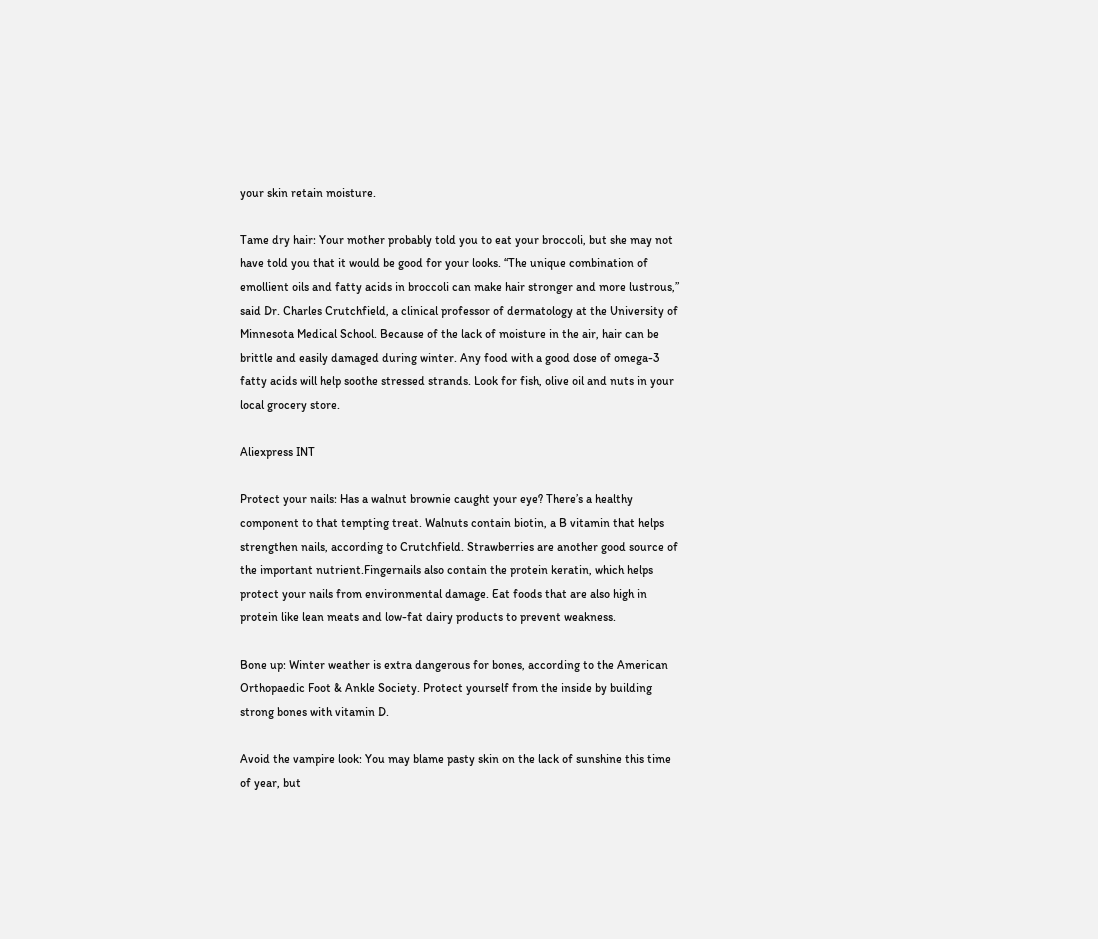your skin retain moisture.

Tame dry hair: Your mother probably told you to eat your broccoli, but she may not have told you that it would be good for your looks. “The unique combination of emollient oils and fatty acids in broccoli can make hair stronger and more lustrous,” said Dr. Charles Crutchfield, a clinical professor of dermatology at the University of Minnesota Medical School. Because of the lack of moisture in the air, hair can be brittle and easily damaged during winter. Any food with a good dose of omega-3 fatty acids will help soothe stressed strands. Look for fish, olive oil and nuts in your local grocery store.

Aliexpress INT

Protect your nails: Has a walnut brownie caught your eye? There’s a healthy component to that tempting treat. Walnuts contain biotin, a B vitamin that helps strengthen nails, according to Crutchfield. Strawberries are another good source of the important nutrient.Fingernails also contain the protein keratin, which helps protect your nails from environmental damage. Eat foods that are also high in protein like lean meats and low-fat dairy products to prevent weakness.

Bone up: Winter weather is extra dangerous for bones, according to the American Orthopaedic Foot & Ankle Society. Protect yourself from the inside by building strong bones with vitamin D.

Avoid the vampire look: You may blame pasty skin on the lack of sunshine this time of year, but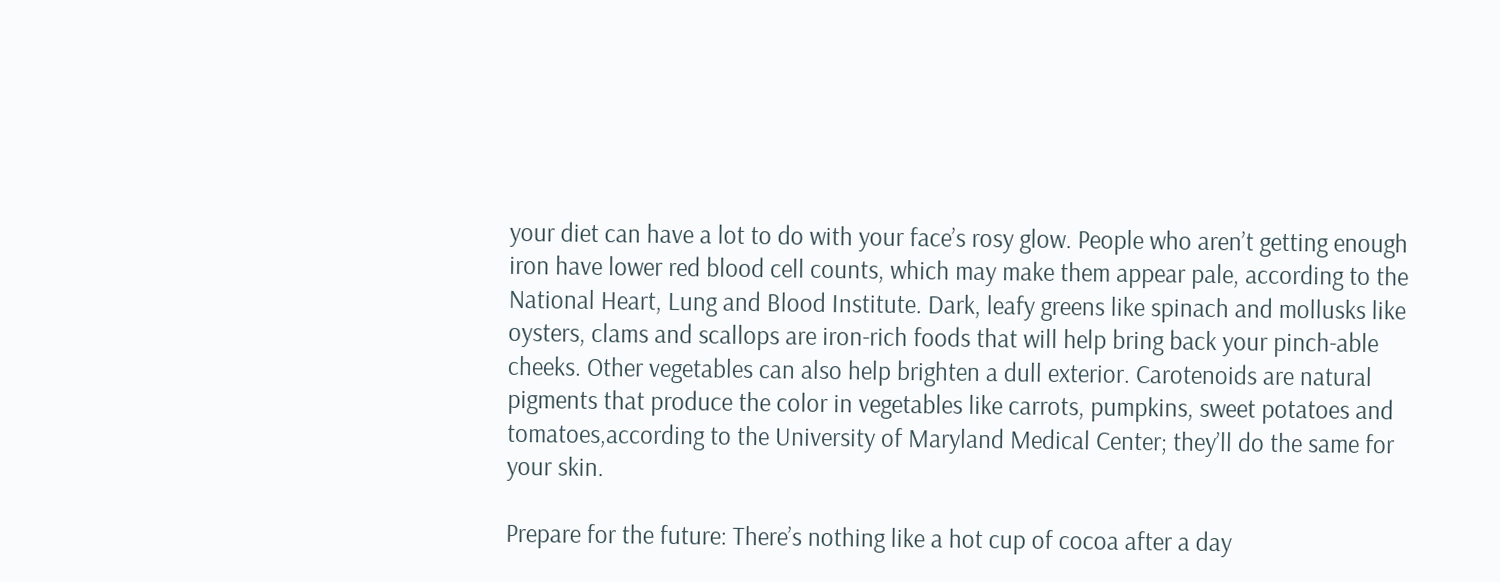your diet can have a lot to do with your face’s rosy glow. People who aren’t getting enough iron have lower red blood cell counts, which may make them appear pale, according to the National Heart, Lung and Blood Institute. Dark, leafy greens like spinach and mollusks like oysters, clams and scallops are iron-rich foods that will help bring back your pinch-able cheeks. Other vegetables can also help brighten a dull exterior. Carotenoids are natural pigments that produce the color in vegetables like carrots, pumpkins, sweet potatoes and tomatoes,according to the University of Maryland Medical Center; they’ll do the same for your skin.

Prepare for the future: There’s nothing like a hot cup of cocoa after a day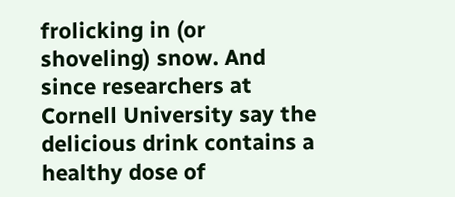frolicking in (or shoveling) snow. And since researchers at Cornell University say the delicious drink contains a healthy dose of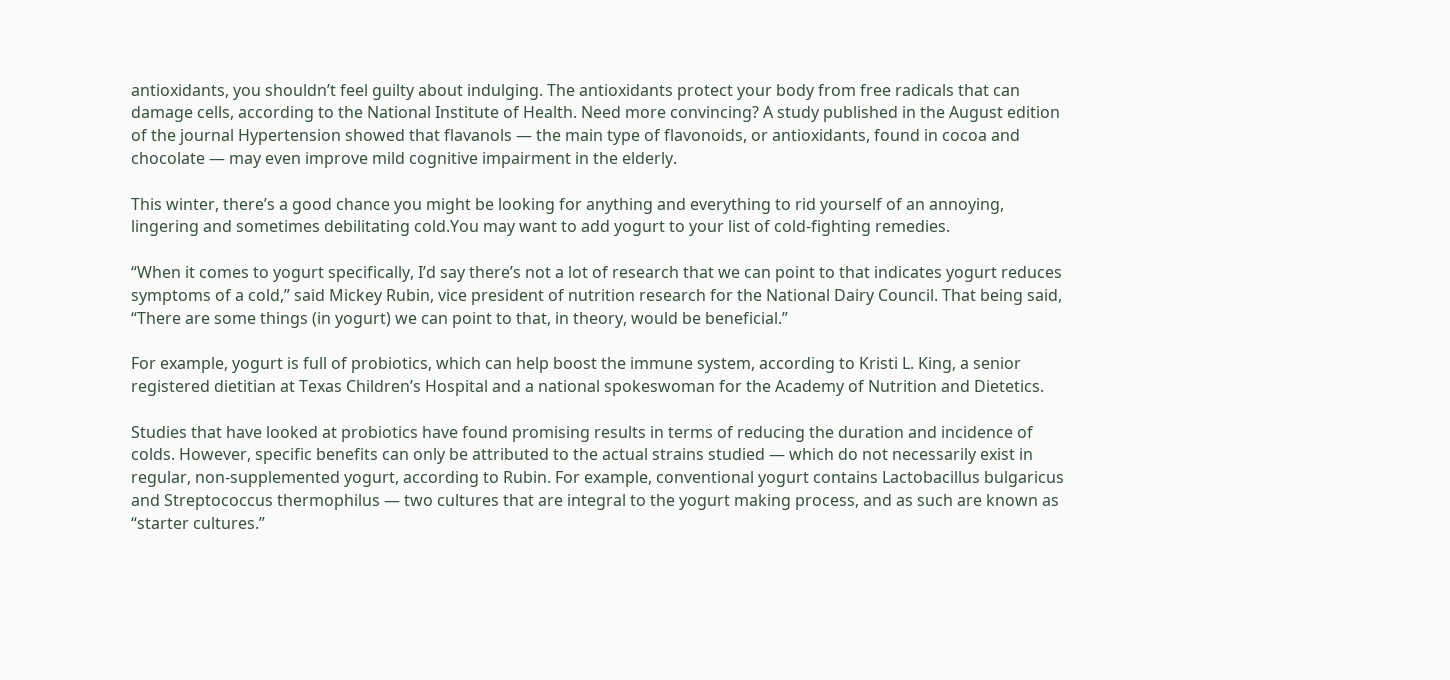antioxidants, you shouldn’t feel guilty about indulging. The antioxidants protect your body from free radicals that can damage cells, according to the National Institute of Health. Need more convincing? A study published in the August edition of the journal Hypertension showed that flavanols — the main type of flavonoids, or antioxidants, found in cocoa and chocolate — may even improve mild cognitive impairment in the elderly.

This winter, there’s a good chance you might be looking for anything and everything to rid yourself of an annoying, lingering and sometimes debilitating cold.You may want to add yogurt to your list of cold-fighting remedies.

“When it comes to yogurt specifically, I’d say there’s not a lot of research that we can point to that indicates yogurt reduces symptoms of a cold,” said Mickey Rubin, vice president of nutrition research for the National Dairy Council. That being said, “There are some things (in yogurt) we can point to that, in theory, would be beneficial.”

For example, yogurt is full of probiotics, which can help boost the immune system, according to Kristi L. King, a senior registered dietitian at Texas Children’s Hospital and a national spokeswoman for the Academy of Nutrition and Dietetics.

Studies that have looked at probiotics have found promising results in terms of reducing the duration and incidence of colds. However, specific benefits can only be attributed to the actual strains studied — which do not necessarily exist in regular, non-supplemented yogurt, according to Rubin. For example, conventional yogurt contains Lactobacillus bulgaricus and Streptococcus thermophilus — two cultures that are integral to the yogurt making process, and as such are known as “starter cultures.”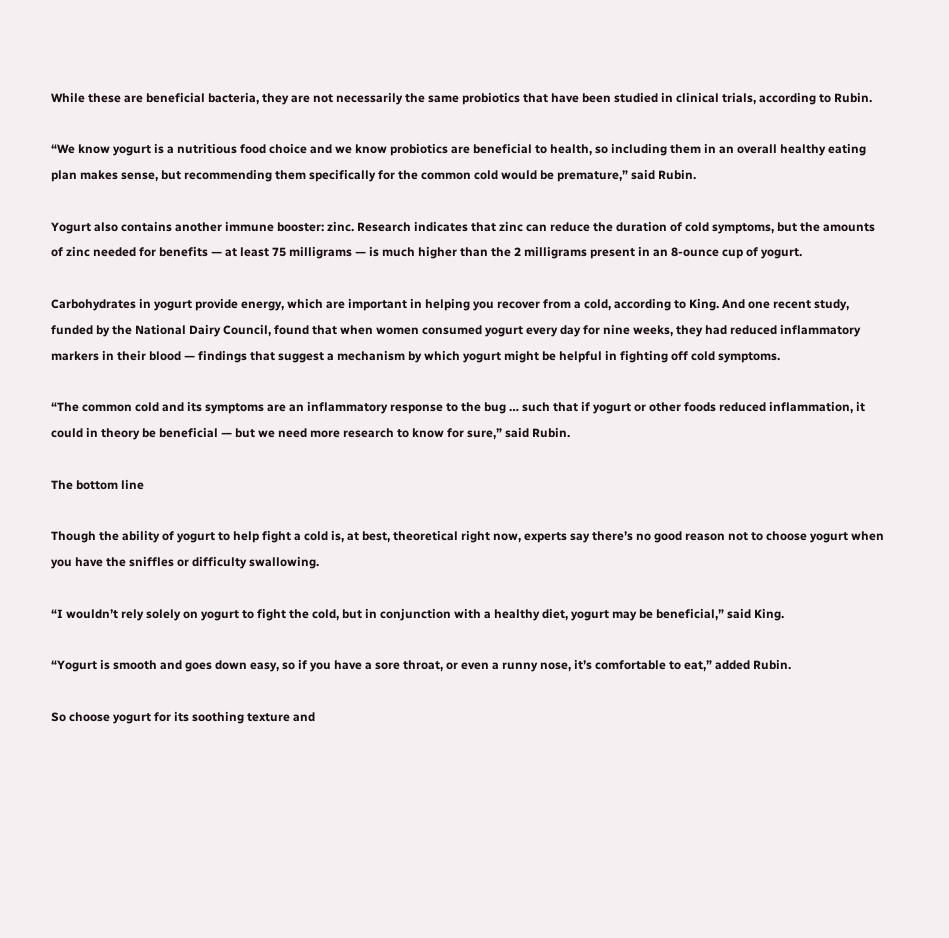While these are beneficial bacteria, they are not necessarily the same probiotics that have been studied in clinical trials, according to Rubin.

“We know yogurt is a nutritious food choice and we know probiotics are beneficial to health, so including them in an overall healthy eating plan makes sense, but recommending them specifically for the common cold would be premature,” said Rubin.

Yogurt also contains another immune booster: zinc. Research indicates that zinc can reduce the duration of cold symptoms, but the amounts of zinc needed for benefits — at least 75 milligrams — is much higher than the 2 milligrams present in an 8-ounce cup of yogurt.

Carbohydrates in yogurt provide energy, which are important in helping you recover from a cold, according to King. And one recent study, funded by the National Dairy Council, found that when women consumed yogurt every day for nine weeks, they had reduced inflammatory markers in their blood — findings that suggest a mechanism by which yogurt might be helpful in fighting off cold symptoms.

“The common cold and its symptoms are an inflammatory response to the bug … such that if yogurt or other foods reduced inflammation, it could in theory be beneficial — but we need more research to know for sure,” said Rubin.

The bottom line

Though the ability of yogurt to help fight a cold is, at best, theoretical right now, experts say there’s no good reason not to choose yogurt when you have the sniffles or difficulty swallowing.

“I wouldn’t rely solely on yogurt to fight the cold, but in conjunction with a healthy diet, yogurt may be beneficial,” said King.

“Yogurt is smooth and goes down easy, so if you have a sore throat, or even a runny nose, it’s comfortable to eat,” added Rubin.

So choose yogurt for its soothing texture and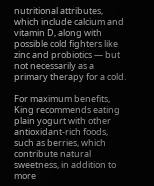nutritional attributes, which include calcium and vitamin D, along with possible cold fighters like zinc and probiotics — but not necessarily as a primary therapy for a cold.

For maximum benefits, King recommends eating plain yogurt with other antioxidant-rich foods, such as berries, which contribute natural sweetness, in addition to more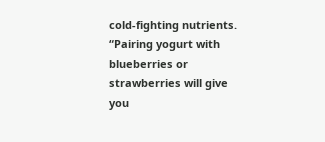cold-fighting nutrients. “Pairing yogurt with blueberries or strawberries will give you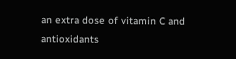an extra dose of vitamin C and antioxidants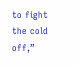to fight the cold off,”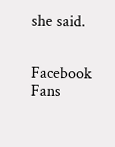she said.


Facebook Fans